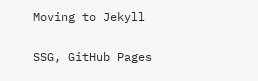Moving to Jekyll

SSG, GitHub Pages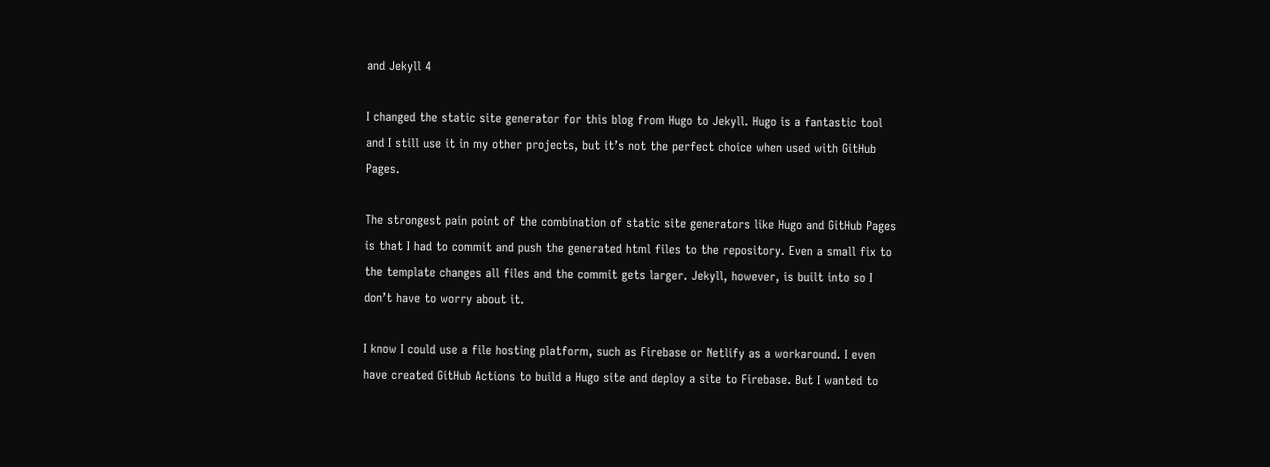and Jekyll 4

I changed the static site generator for this blog from Hugo to Jekyll. Hugo is a fantastic tool and I still use it in my other projects, but it’s not the perfect choice when used with GitHub Pages.

The strongest pain point of the combination of static site generators like Hugo and GitHub Pages is that I had to commit and push the generated html files to the repository. Even a small fix to the template changes all files and the commit gets larger. Jekyll, however, is built into so I don’t have to worry about it.

I know I could use a file hosting platform, such as Firebase or Netlify as a workaround. I even have created GitHub Actions to build a Hugo site and deploy a site to Firebase. But I wanted to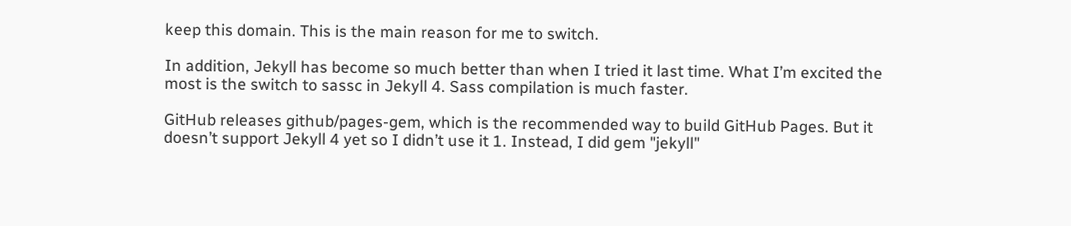keep this domain. This is the main reason for me to switch.

In addition, Jekyll has become so much better than when I tried it last time. What I’m excited the most is the switch to sassc in Jekyll 4. Sass compilation is much faster.

GitHub releases github/pages-gem, which is the recommended way to build GitHub Pages. But it doesn’t support Jekyll 4 yet so I didn’t use it 1. Instead, I did gem "jekyll"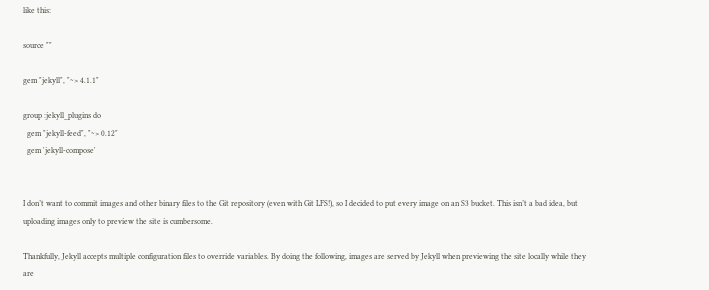like this:

source ""

gem "jekyll", "~> 4.1.1"

group :jekyll_plugins do
  gem "jekyll-feed", "~> 0.12"
  gem 'jekyll-compose'


I don’t want to commit images and other binary files to the Git repository (even with Git LFS!), so I decided to put every image on an S3 bucket. This isn’t a bad idea, but uploading images only to preview the site is cumbersome.

Thankfully, Jekyll accepts multiple configuration files to override variables. By doing the following, images are served by Jekyll when previewing the site locally while they are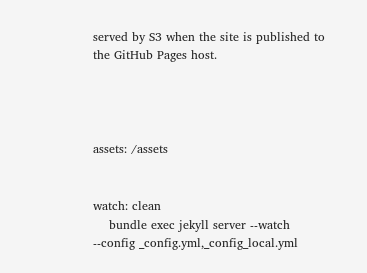served by S3 when the site is published to the GitHub Pages host.




assets: /assets


watch: clean
    bundle exec jekyll server --watch --config _config.yml,_config_local.yml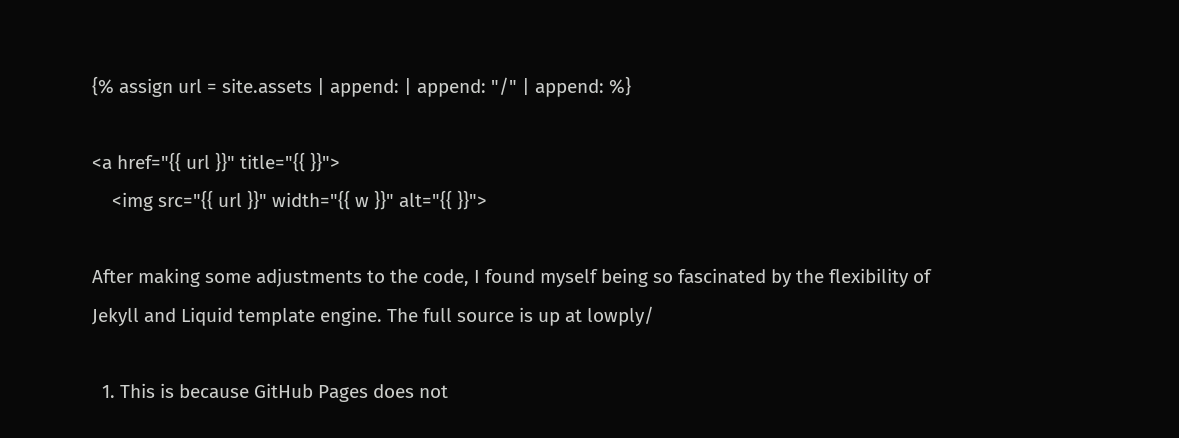{% assign url = site.assets | append: | append: "/" | append: %}

<a href="{{ url }}" title="{{ }}">
    <img src="{{ url }}" width="{{ w }}" alt="{{ }}">

After making some adjustments to the code, I found myself being so fascinated by the flexibility of Jekyll and Liquid template engine. The full source is up at lowply/

  1. This is because GitHub Pages does not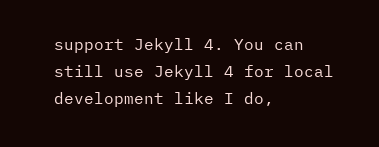support Jekyll 4. You can still use Jekyll 4 for local development like I do,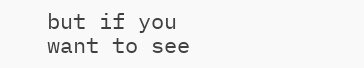but if you want to see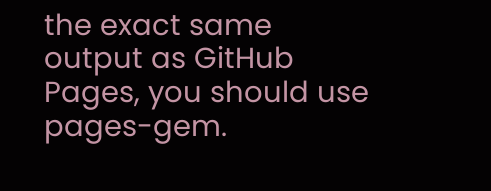the exact same output as GitHub Pages, you should use pages-gem.